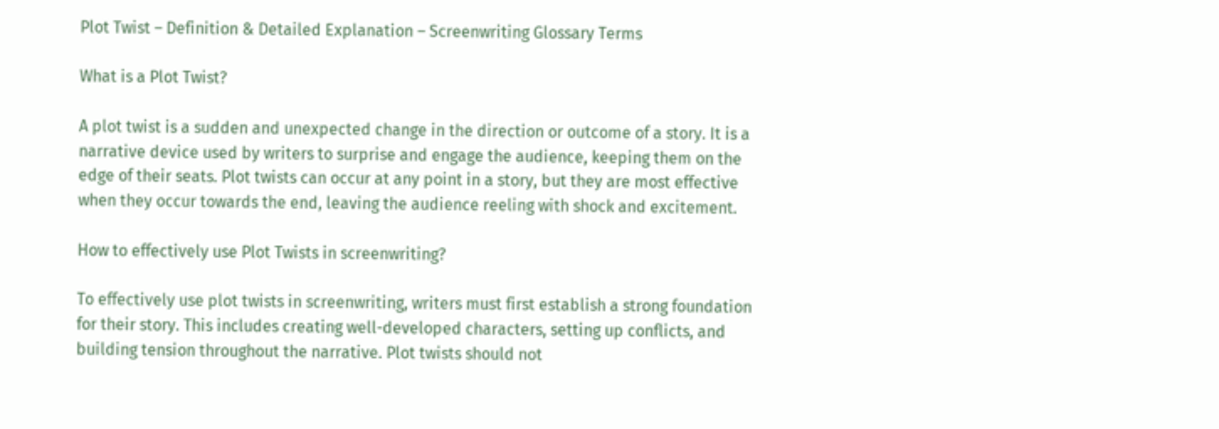Plot Twist – Definition & Detailed Explanation – Screenwriting Glossary Terms

What is a Plot Twist?

A plot twist is a sudden and unexpected change in the direction or outcome of a story. It is a narrative device used by writers to surprise and engage the audience, keeping them on the edge of their seats. Plot twists can occur at any point in a story, but they are most effective when they occur towards the end, leaving the audience reeling with shock and excitement.

How to effectively use Plot Twists in screenwriting?

To effectively use plot twists in screenwriting, writers must first establish a strong foundation for their story. This includes creating well-developed characters, setting up conflicts, and building tension throughout the narrative. Plot twists should not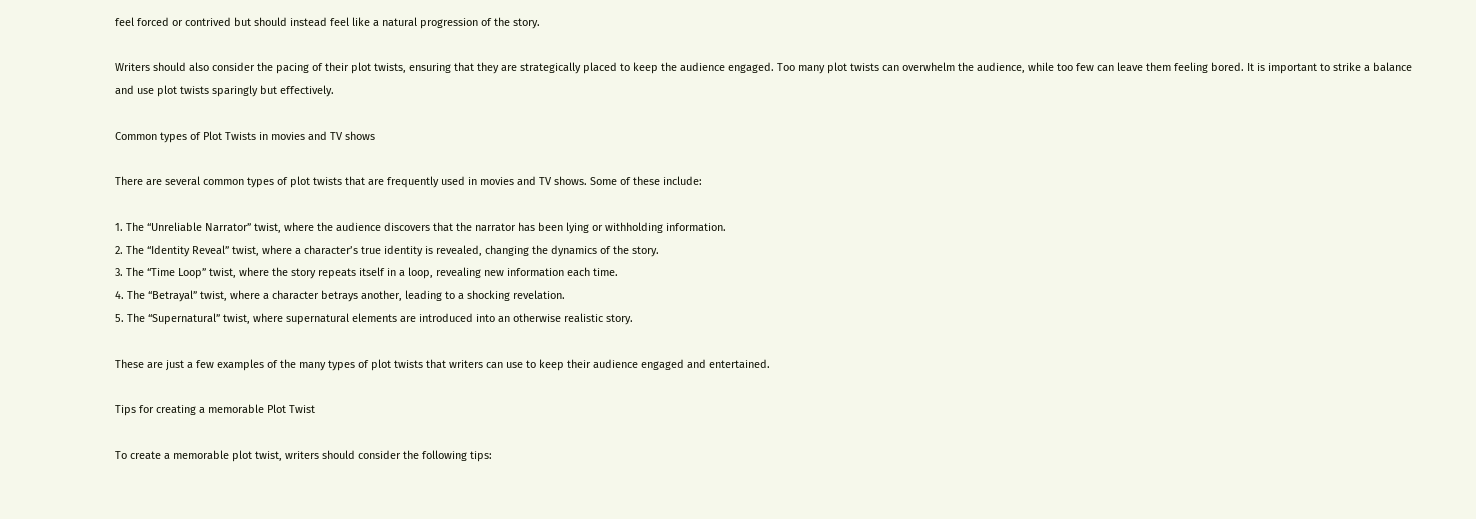feel forced or contrived but should instead feel like a natural progression of the story.

Writers should also consider the pacing of their plot twists, ensuring that they are strategically placed to keep the audience engaged. Too many plot twists can overwhelm the audience, while too few can leave them feeling bored. It is important to strike a balance and use plot twists sparingly but effectively.

Common types of Plot Twists in movies and TV shows

There are several common types of plot twists that are frequently used in movies and TV shows. Some of these include:

1. The “Unreliable Narrator” twist, where the audience discovers that the narrator has been lying or withholding information.
2. The “Identity Reveal” twist, where a character’s true identity is revealed, changing the dynamics of the story.
3. The “Time Loop” twist, where the story repeats itself in a loop, revealing new information each time.
4. The “Betrayal” twist, where a character betrays another, leading to a shocking revelation.
5. The “Supernatural” twist, where supernatural elements are introduced into an otherwise realistic story.

These are just a few examples of the many types of plot twists that writers can use to keep their audience engaged and entertained.

Tips for creating a memorable Plot Twist

To create a memorable plot twist, writers should consider the following tips: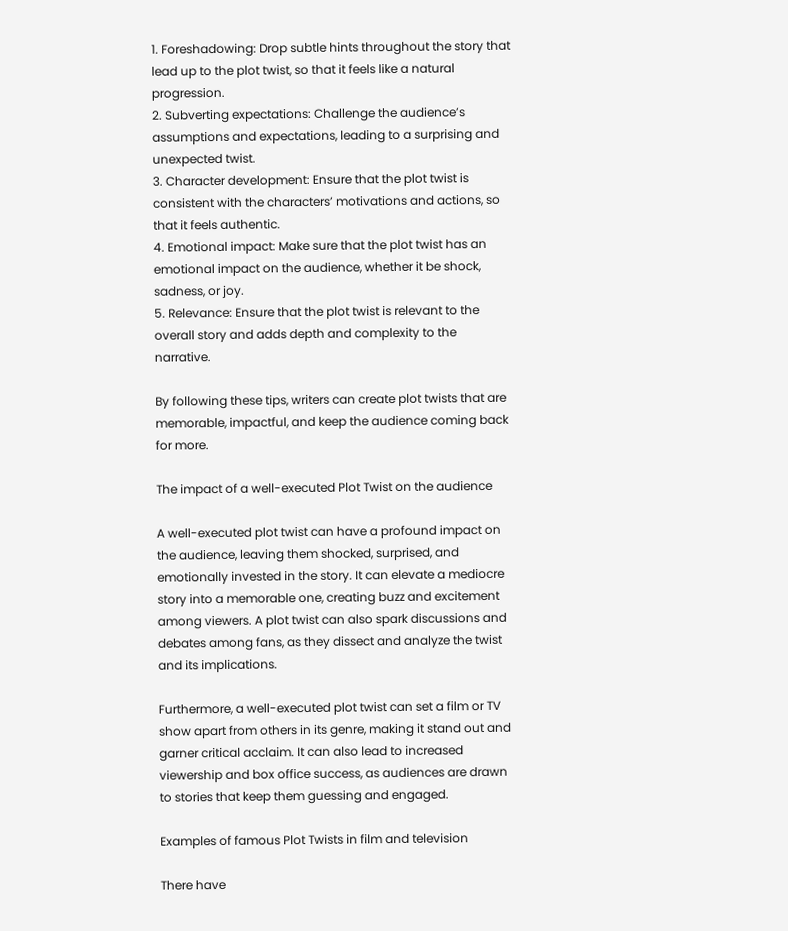1. Foreshadowing: Drop subtle hints throughout the story that lead up to the plot twist, so that it feels like a natural progression.
2. Subverting expectations: Challenge the audience’s assumptions and expectations, leading to a surprising and unexpected twist.
3. Character development: Ensure that the plot twist is consistent with the characters’ motivations and actions, so that it feels authentic.
4. Emotional impact: Make sure that the plot twist has an emotional impact on the audience, whether it be shock, sadness, or joy.
5. Relevance: Ensure that the plot twist is relevant to the overall story and adds depth and complexity to the narrative.

By following these tips, writers can create plot twists that are memorable, impactful, and keep the audience coming back for more.

The impact of a well-executed Plot Twist on the audience

A well-executed plot twist can have a profound impact on the audience, leaving them shocked, surprised, and emotionally invested in the story. It can elevate a mediocre story into a memorable one, creating buzz and excitement among viewers. A plot twist can also spark discussions and debates among fans, as they dissect and analyze the twist and its implications.

Furthermore, a well-executed plot twist can set a film or TV show apart from others in its genre, making it stand out and garner critical acclaim. It can also lead to increased viewership and box office success, as audiences are drawn to stories that keep them guessing and engaged.

Examples of famous Plot Twists in film and television

There have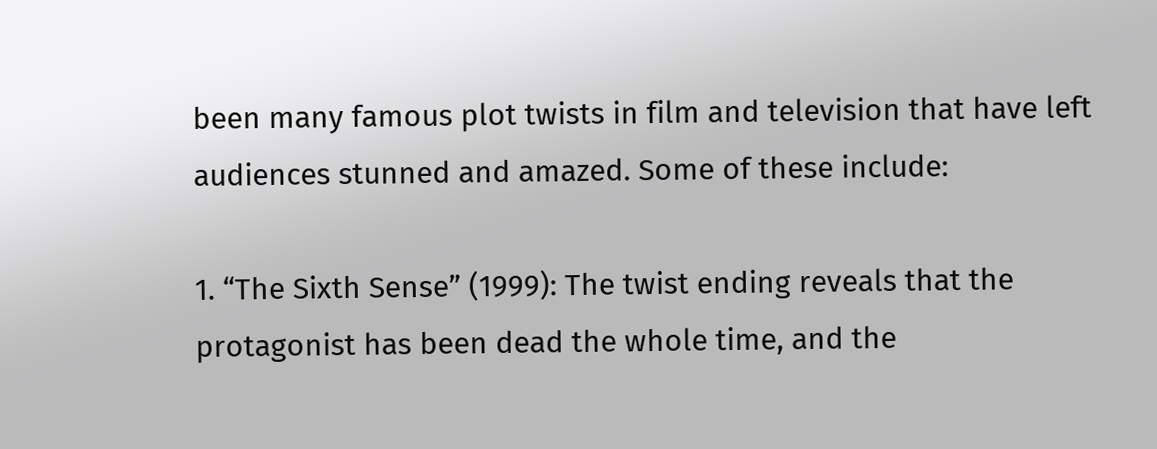been many famous plot twists in film and television that have left audiences stunned and amazed. Some of these include:

1. “The Sixth Sense” (1999): The twist ending reveals that the protagonist has been dead the whole time, and the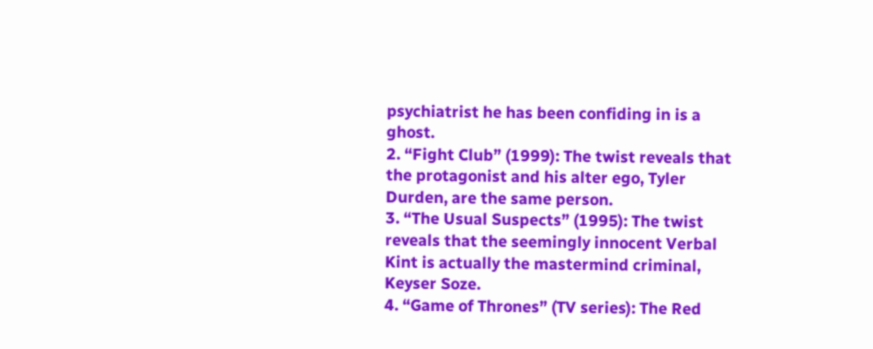psychiatrist he has been confiding in is a ghost.
2. “Fight Club” (1999): The twist reveals that the protagonist and his alter ego, Tyler Durden, are the same person.
3. “The Usual Suspects” (1995): The twist reveals that the seemingly innocent Verbal Kint is actually the mastermind criminal, Keyser Soze.
4. “Game of Thrones” (TV series): The Red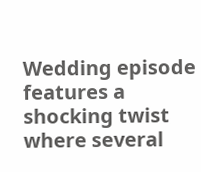Wedding episode features a shocking twist where several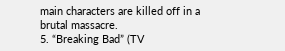main characters are killed off in a brutal massacre.
5. “Breaking Bad” (TV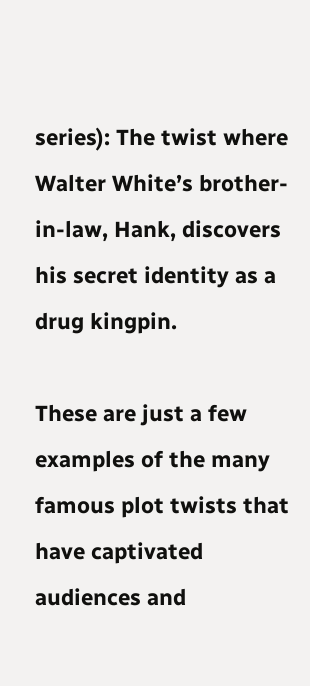series): The twist where Walter White’s brother-in-law, Hank, discovers his secret identity as a drug kingpin.

These are just a few examples of the many famous plot twists that have captivated audiences and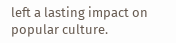left a lasting impact on popular culture.